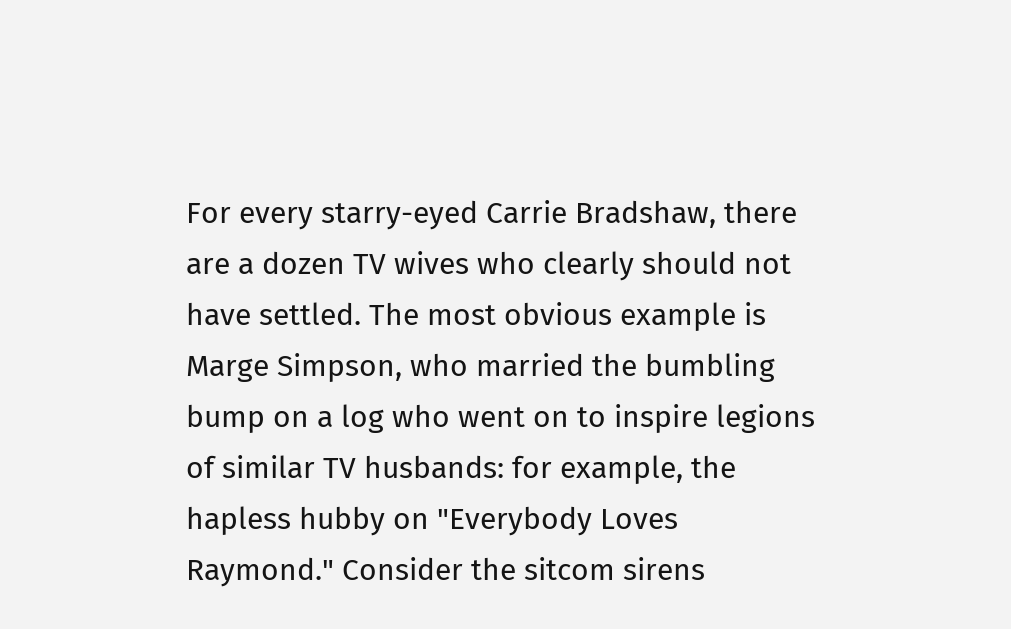For every starry-eyed Carrie Bradshaw, there are a dozen TV wives who clearly should not have settled. The most obvious example is Marge Simpson, who married the bumbling bump on a log who went on to inspire legions of similar TV husbands: for example, the hapless hubby on "Everybody Loves Raymond." Consider the sitcom sirens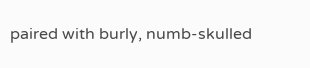paired with burly, numb-skulled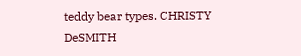teddy bear types. CHRISTY DeSMITH